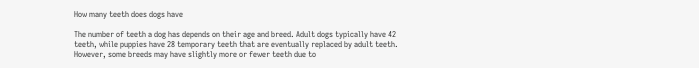How many teeth does dogs have

The number of teeth a dog has depends on their age and breed. Adult dogs typically have 42 teeth, while puppies have 28 temporary teeth that are eventually replaced by adult teeth. However, some breeds may have slightly more or fewer teeth due to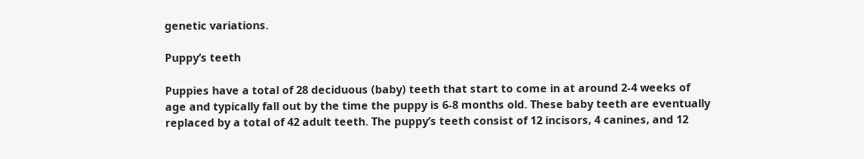genetic variations.

Puppy’s teeth

Puppies have a total of 28 deciduous (baby) teeth that start to come in at around 2-4 weeks of age and typically fall out by the time the puppy is 6-8 months old. These baby teeth are eventually replaced by a total of 42 adult teeth. The puppy’s teeth consist of 12 incisors, 4 canines, and 12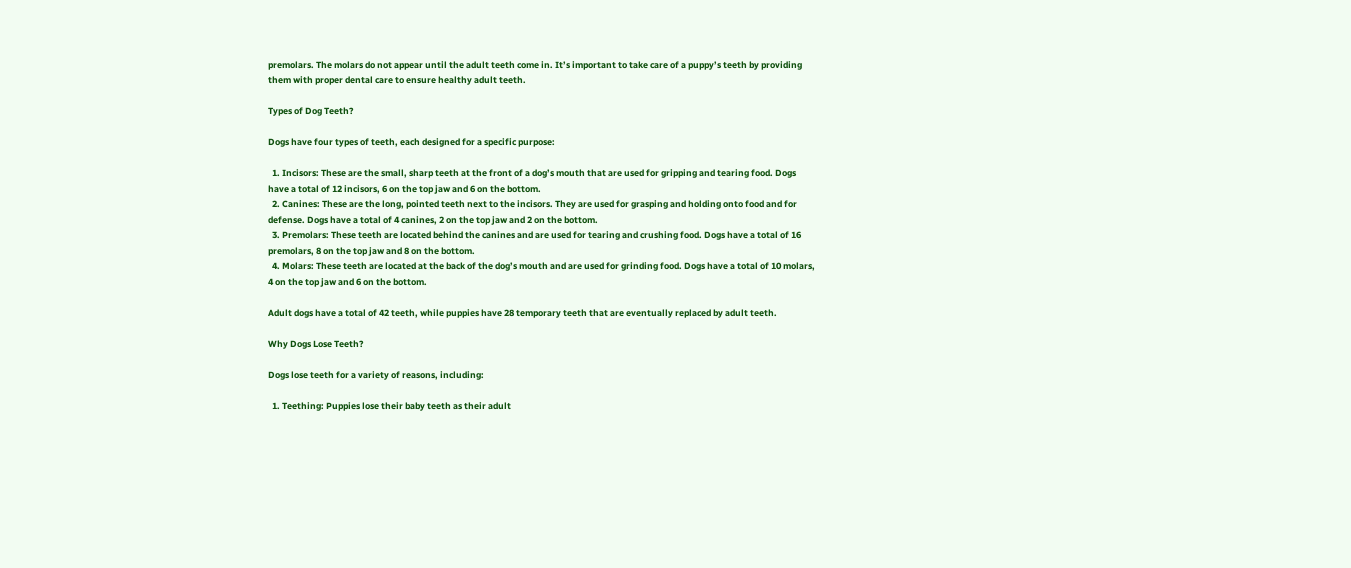premolars. The molars do not appear until the adult teeth come in. It’s important to take care of a puppy’s teeth by providing them with proper dental care to ensure healthy adult teeth.

Types of Dog Teeth?

Dogs have four types of teeth, each designed for a specific purpose:

  1. Incisors: These are the small, sharp teeth at the front of a dog’s mouth that are used for gripping and tearing food. Dogs have a total of 12 incisors, 6 on the top jaw and 6 on the bottom.
  2. Canines: These are the long, pointed teeth next to the incisors. They are used for grasping and holding onto food and for defense. Dogs have a total of 4 canines, 2 on the top jaw and 2 on the bottom.
  3. Premolars: These teeth are located behind the canines and are used for tearing and crushing food. Dogs have a total of 16 premolars, 8 on the top jaw and 8 on the bottom.
  4. Molars: These teeth are located at the back of the dog’s mouth and are used for grinding food. Dogs have a total of 10 molars, 4 on the top jaw and 6 on the bottom.

Adult dogs have a total of 42 teeth, while puppies have 28 temporary teeth that are eventually replaced by adult teeth.

Why Dogs Lose Teeth?

Dogs lose teeth for a variety of reasons, including:

  1. Teething: Puppies lose their baby teeth as their adult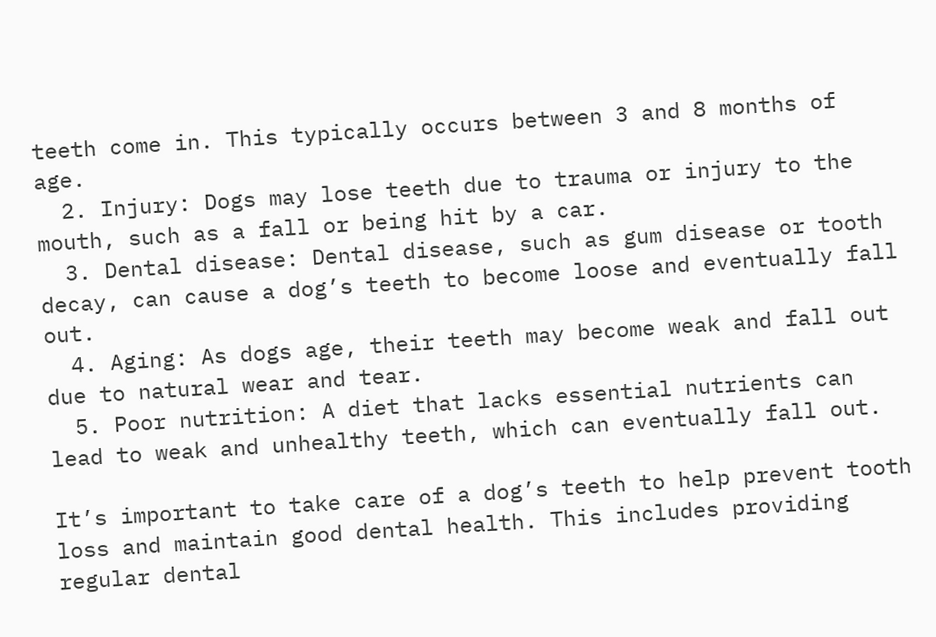teeth come in. This typically occurs between 3 and 8 months of age.
  2. Injury: Dogs may lose teeth due to trauma or injury to the mouth, such as a fall or being hit by a car.
  3. Dental disease: Dental disease, such as gum disease or tooth decay, can cause a dog’s teeth to become loose and eventually fall out.
  4. Aging: As dogs age, their teeth may become weak and fall out due to natural wear and tear.
  5. Poor nutrition: A diet that lacks essential nutrients can lead to weak and unhealthy teeth, which can eventually fall out.

It’s important to take care of a dog’s teeth to help prevent tooth loss and maintain good dental health. This includes providing regular dental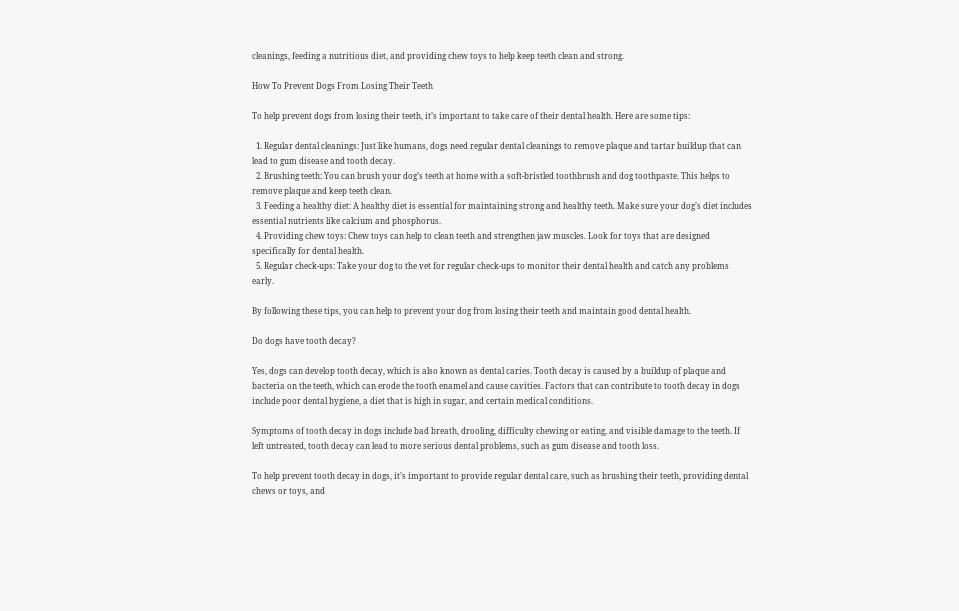cleanings, feeding a nutritious diet, and providing chew toys to help keep teeth clean and strong.

How To Prevent Dogs From Losing Their Teeth

To help prevent dogs from losing their teeth, it’s important to take care of their dental health. Here are some tips:

  1. Regular dental cleanings: Just like humans, dogs need regular dental cleanings to remove plaque and tartar buildup that can lead to gum disease and tooth decay.
  2. Brushing teeth: You can brush your dog’s teeth at home with a soft-bristled toothbrush and dog toothpaste. This helps to remove plaque and keep teeth clean.
  3. Feeding a healthy diet: A healthy diet is essential for maintaining strong and healthy teeth. Make sure your dog’s diet includes essential nutrients like calcium and phosphorus.
  4. Providing chew toys: Chew toys can help to clean teeth and strengthen jaw muscles. Look for toys that are designed specifically for dental health.
  5. Regular check-ups: Take your dog to the vet for regular check-ups to monitor their dental health and catch any problems early.

By following these tips, you can help to prevent your dog from losing their teeth and maintain good dental health.

Do dogs have tooth decay?

Yes, dogs can develop tooth decay, which is also known as dental caries. Tooth decay is caused by a buildup of plaque and bacteria on the teeth, which can erode the tooth enamel and cause cavities. Factors that can contribute to tooth decay in dogs include poor dental hygiene, a diet that is high in sugar, and certain medical conditions.

Symptoms of tooth decay in dogs include bad breath, drooling, difficulty chewing or eating, and visible damage to the teeth. If left untreated, tooth decay can lead to more serious dental problems, such as gum disease and tooth loss.

To help prevent tooth decay in dogs, it’s important to provide regular dental care, such as brushing their teeth, providing dental chews or toys, and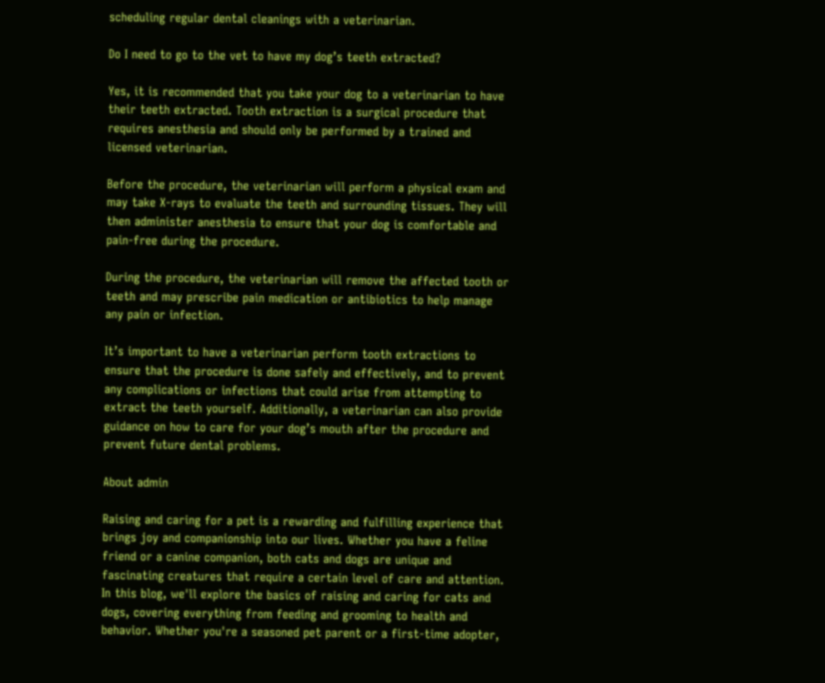scheduling regular dental cleanings with a veterinarian.

Do I need to go to the vet to have my dog’s teeth extracted?

Yes, it is recommended that you take your dog to a veterinarian to have their teeth extracted. Tooth extraction is a surgical procedure that requires anesthesia and should only be performed by a trained and licensed veterinarian.

Before the procedure, the veterinarian will perform a physical exam and may take X-rays to evaluate the teeth and surrounding tissues. They will then administer anesthesia to ensure that your dog is comfortable and pain-free during the procedure.

During the procedure, the veterinarian will remove the affected tooth or teeth and may prescribe pain medication or antibiotics to help manage any pain or infection.

It’s important to have a veterinarian perform tooth extractions to ensure that the procedure is done safely and effectively, and to prevent any complications or infections that could arise from attempting to extract the teeth yourself. Additionally, a veterinarian can also provide guidance on how to care for your dog’s mouth after the procedure and prevent future dental problems.

About admin

Raising and caring for a pet is a rewarding and fulfilling experience that brings joy and companionship into our lives. Whether you have a feline friend or a canine companion, both cats and dogs are unique and fascinating creatures that require a certain level of care and attention. In this blog, we'll explore the basics of raising and caring for cats and dogs, covering everything from feeding and grooming to health and behavior. Whether you're a seasoned pet parent or a first-time adopter,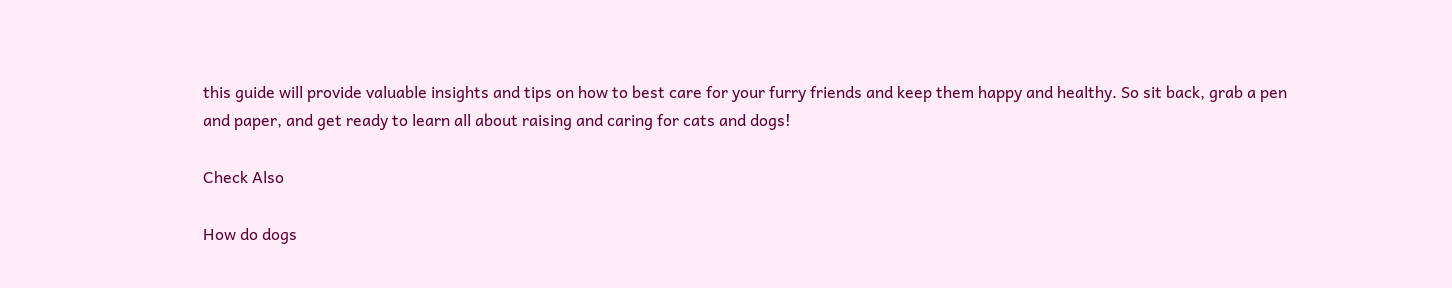this guide will provide valuable insights and tips on how to best care for your furry friends and keep them happy and healthy. So sit back, grab a pen and paper, and get ready to learn all about raising and caring for cats and dogs!

Check Also

How do dogs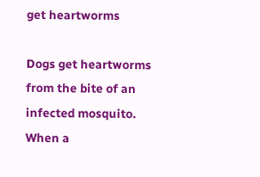get heartworms

Dogs get heartworms from the bite of an infected mosquito. When a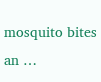mosquito bites an …